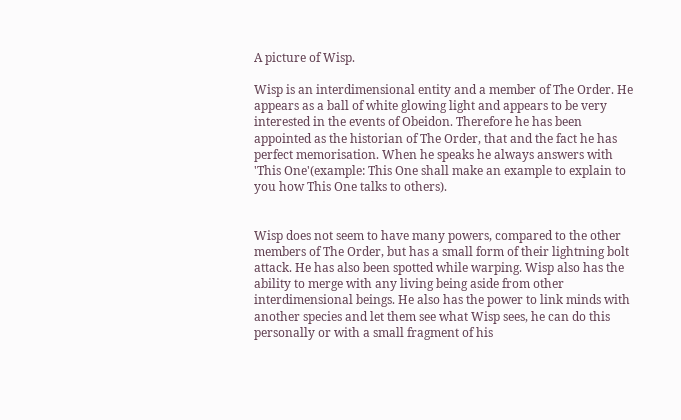A picture of Wisp.

Wisp is an interdimensional entity and a member of The Order. He appears as a ball of white glowing light and appears to be very interested in the events of Obeidon. Therefore he has been appointed as the historian of The Order, that and the fact he has perfect memorisation. When he speaks he always answers with 'This One'(example: This One shall make an example to explain to you how This One talks to others).


Wisp does not seem to have many powers, compared to the other members of The Order, but has a small form of their lightning bolt attack. He has also been spotted while warping. Wisp also has the ability to merge with any living being aside from other interdimensional beings. He also has the power to link minds with another species and let them see what Wisp sees, he can do this personally or with a small fragment of his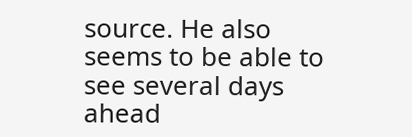source. He also seems to be able to see several days ahead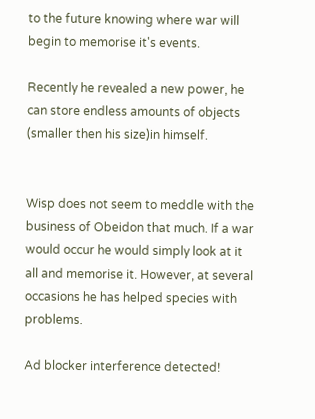to the future knowing where war will begin to memorise it's events.

Recently he revealed a new power, he can store endless amounts of objects (smaller then his size)in himself.


Wisp does not seem to meddle with the business of Obeidon that much. If a war would occur he would simply look at it all and memorise it. However, at several occasions he has helped species with problems.

Ad blocker interference detected!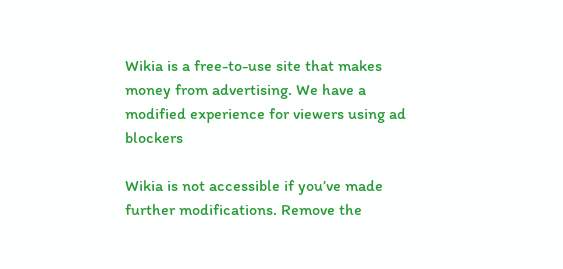Wikia is a free-to-use site that makes money from advertising. We have a modified experience for viewers using ad blockers

Wikia is not accessible if you’ve made further modifications. Remove the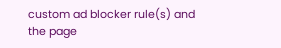custom ad blocker rule(s) and the page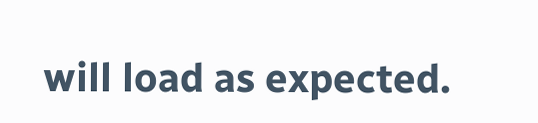will load as expected.